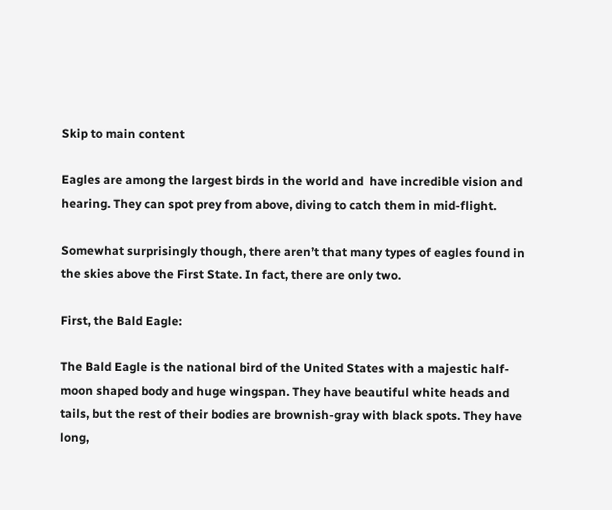Skip to main content

Eagles are among the largest birds in the world and  have incredible vision and hearing. They can spot prey from above, diving to catch them in mid-flight.

Somewhat surprisingly though, there aren’t that many types of eagles found in the skies above the First State. In fact, there are only two.

First, the Bald Eagle:

The Bald Eagle is the national bird of the United States with a majestic half-moon shaped body and huge wingspan. They have beautiful white heads and tails, but the rest of their bodies are brownish-gray with black spots. They have long,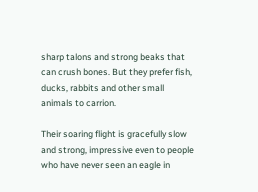sharp talons and strong beaks that can crush bones. But they prefer fish, ducks, rabbits and other small animals to carrion.

Their soaring flight is gracefully slow and strong, impressive even to people who have never seen an eagle in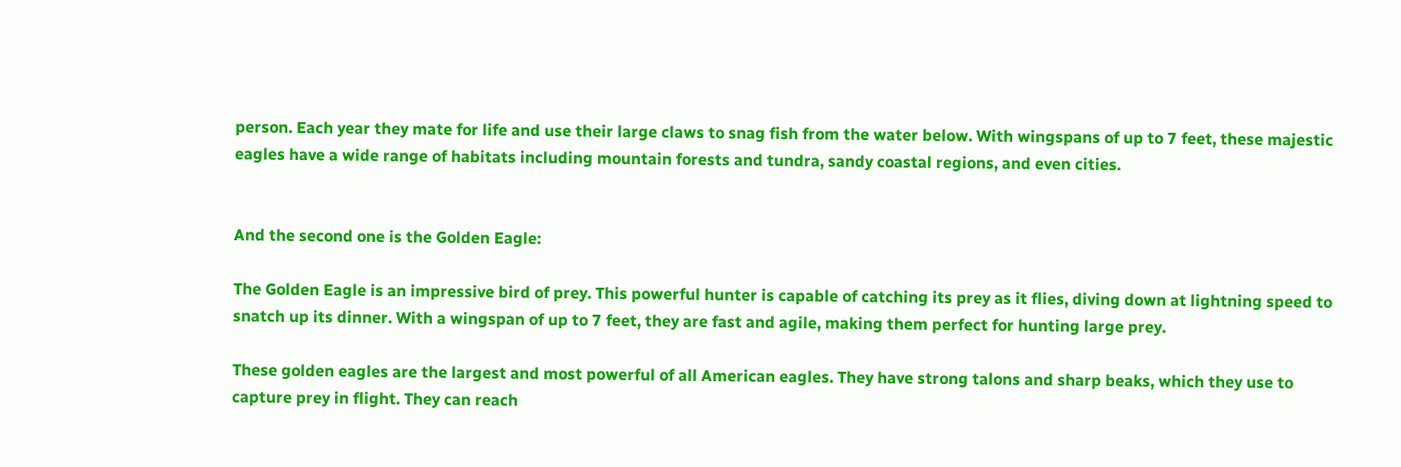person. Each year they mate for life and use their large claws to snag fish from the water below. With wingspans of up to 7 feet, these majestic eagles have a wide range of habitats including mountain forests and tundra, sandy coastal regions, and even cities.


And the second one is the Golden Eagle:

The Golden Eagle is an impressive bird of prey. This powerful hunter is capable of catching its prey as it flies, diving down at lightning speed to snatch up its dinner. With a wingspan of up to 7 feet, they are fast and agile, making them perfect for hunting large prey.

These golden eagles are the largest and most powerful of all American eagles. They have strong talons and sharp beaks, which they use to capture prey in flight. They can reach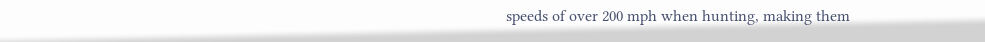speeds of over 200 mph when hunting, making them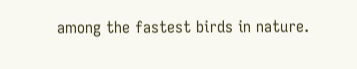among the fastest birds in nature.